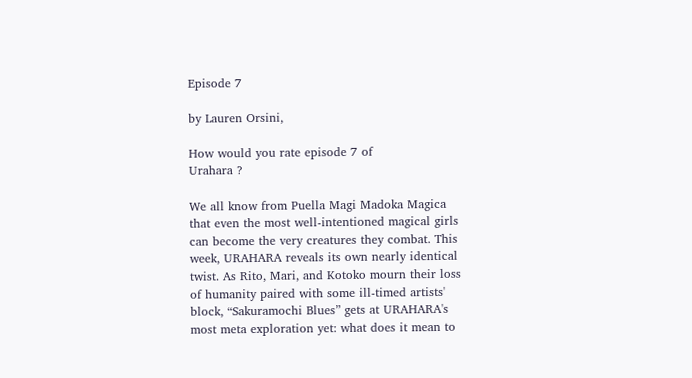Episode 7

by Lauren Orsini,

How would you rate episode 7 of
Urahara ?

We all know from Puella Magi Madoka Magica that even the most well-intentioned magical girls can become the very creatures they combat. This week, URAHARA reveals its own nearly identical twist. As Rito, Mari, and Kotoko mourn their loss of humanity paired with some ill-timed artists' block, “Sakuramochi Blues” gets at URAHARA's most meta exploration yet: what does it mean to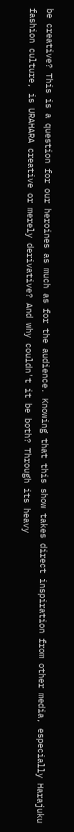be creative? This is a question for our heroines as much as for the audience. Knowing that this show takes direct inspiration from other media, especially Harajuku fashion culture, is URAHARA creative or merely derivative? And why couldn't it be both? Through its heavy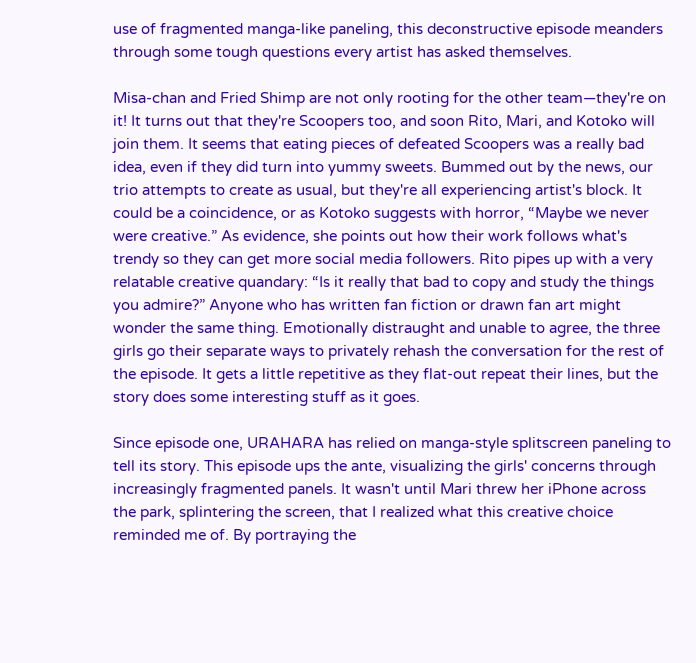use of fragmented manga-like paneling, this deconstructive episode meanders through some tough questions every artist has asked themselves.

Misa-chan and Fried Shimp are not only rooting for the other team—they're on it! It turns out that they're Scoopers too, and soon Rito, Mari, and Kotoko will join them. It seems that eating pieces of defeated Scoopers was a really bad idea, even if they did turn into yummy sweets. Bummed out by the news, our trio attempts to create as usual, but they're all experiencing artist's block. It could be a coincidence, or as Kotoko suggests with horror, “Maybe we never were creative.” As evidence, she points out how their work follows what's trendy so they can get more social media followers. Rito pipes up with a very relatable creative quandary: “Is it really that bad to copy and study the things you admire?” Anyone who has written fan fiction or drawn fan art might wonder the same thing. Emotionally distraught and unable to agree, the three girls go their separate ways to privately rehash the conversation for the rest of the episode. It gets a little repetitive as they flat-out repeat their lines, but the story does some interesting stuff as it goes.

Since episode one, URAHARA has relied on manga-style splitscreen paneling to tell its story. This episode ups the ante, visualizing the girls' concerns through increasingly fragmented panels. It wasn't until Mari threw her iPhone across the park, splintering the screen, that I realized what this creative choice reminded me of. By portraying the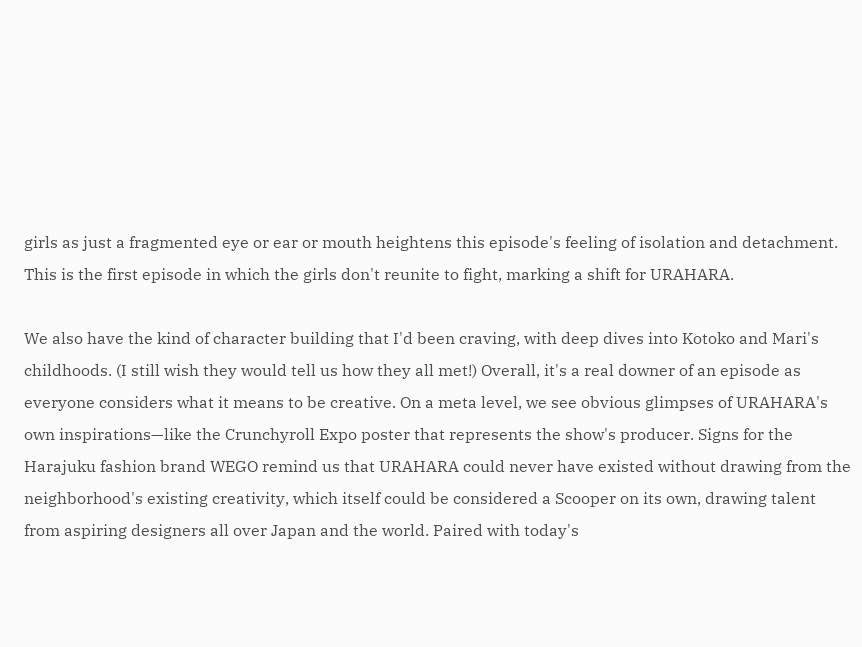girls as just a fragmented eye or ear or mouth heightens this episode's feeling of isolation and detachment. This is the first episode in which the girls don't reunite to fight, marking a shift for URAHARA.

We also have the kind of character building that I'd been craving, with deep dives into Kotoko and Mari's childhoods. (I still wish they would tell us how they all met!) Overall, it's a real downer of an episode as everyone considers what it means to be creative. On a meta level, we see obvious glimpses of URAHARA's own inspirations—like the Crunchyroll Expo poster that represents the show's producer. Signs for the Harajuku fashion brand WEGO remind us that URAHARA could never have existed without drawing from the neighborhood's existing creativity, which itself could be considered a Scooper on its own, drawing talent from aspiring designers all over Japan and the world. Paired with today's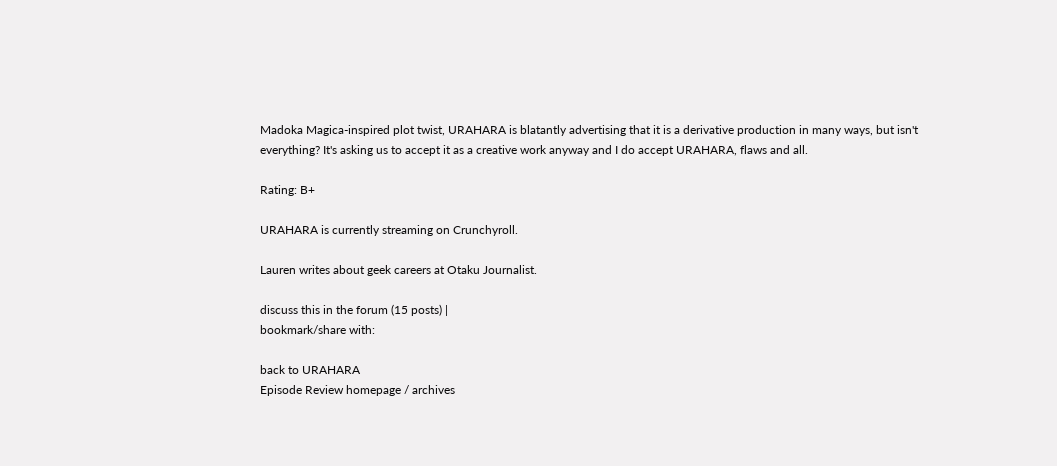Madoka Magica-inspired plot twist, URAHARA is blatantly advertising that it is a derivative production in many ways, but isn't everything? It's asking us to accept it as a creative work anyway and I do accept URAHARA, flaws and all.

Rating: B+

URAHARA is currently streaming on Crunchyroll.

Lauren writes about geek careers at Otaku Journalist.

discuss this in the forum (15 posts) |
bookmark/share with:

back to URAHARA
Episode Review homepage / archives